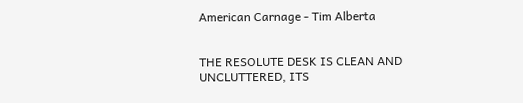American Carnage - Tim Alberta


THE RESOLUTE DESK IS CLEAN AND UNCLUTTERED, ITS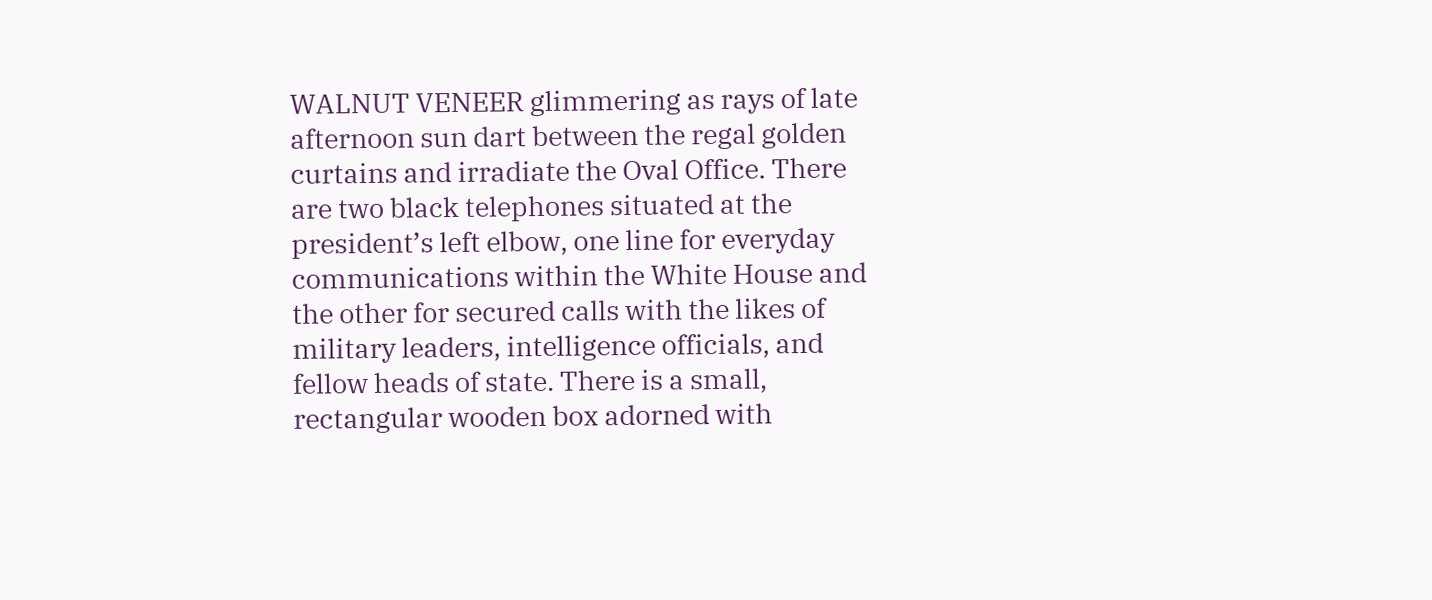WALNUT VENEER glimmering as rays of late afternoon sun dart between the regal golden curtains and irradiate the Oval Office. There are two black telephones situated at the president’s left elbow, one line for everyday communications within the White House and the other for secured calls with the likes of military leaders, intelligence officials, and fellow heads of state. There is a small, rectangular wooden box adorned with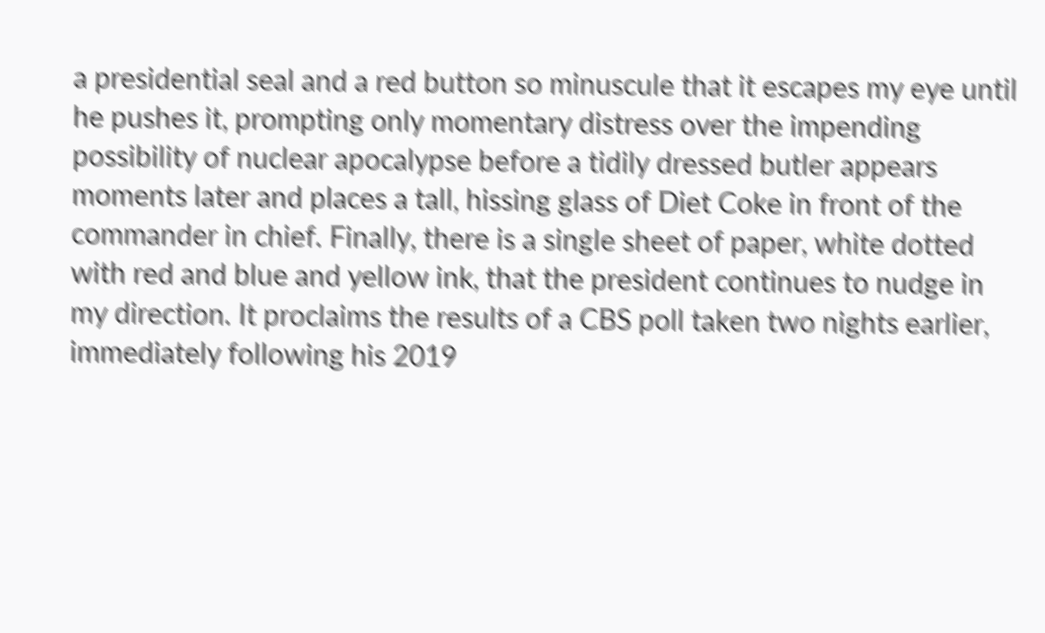a presidential seal and a red button so minuscule that it escapes my eye until he pushes it, prompting only momentary distress over the impending possibility of nuclear apocalypse before a tidily dressed butler appears moments later and places a tall, hissing glass of Diet Coke in front of the commander in chief. Finally, there is a single sheet of paper, white dotted with red and blue and yellow ink, that the president continues to nudge in my direction. It proclaims the results of a CBS poll taken two nights earlier, immediately following his 2019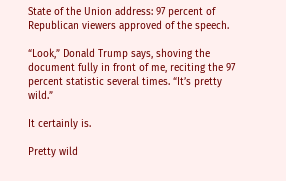State of the Union address: 97 percent of Republican viewers approved of the speech.

“Look,” Donald Trump says, shoving the document fully in front of me, reciting the 97 percent statistic several times. “It’s pretty wild.”

It certainly is.

Pretty wild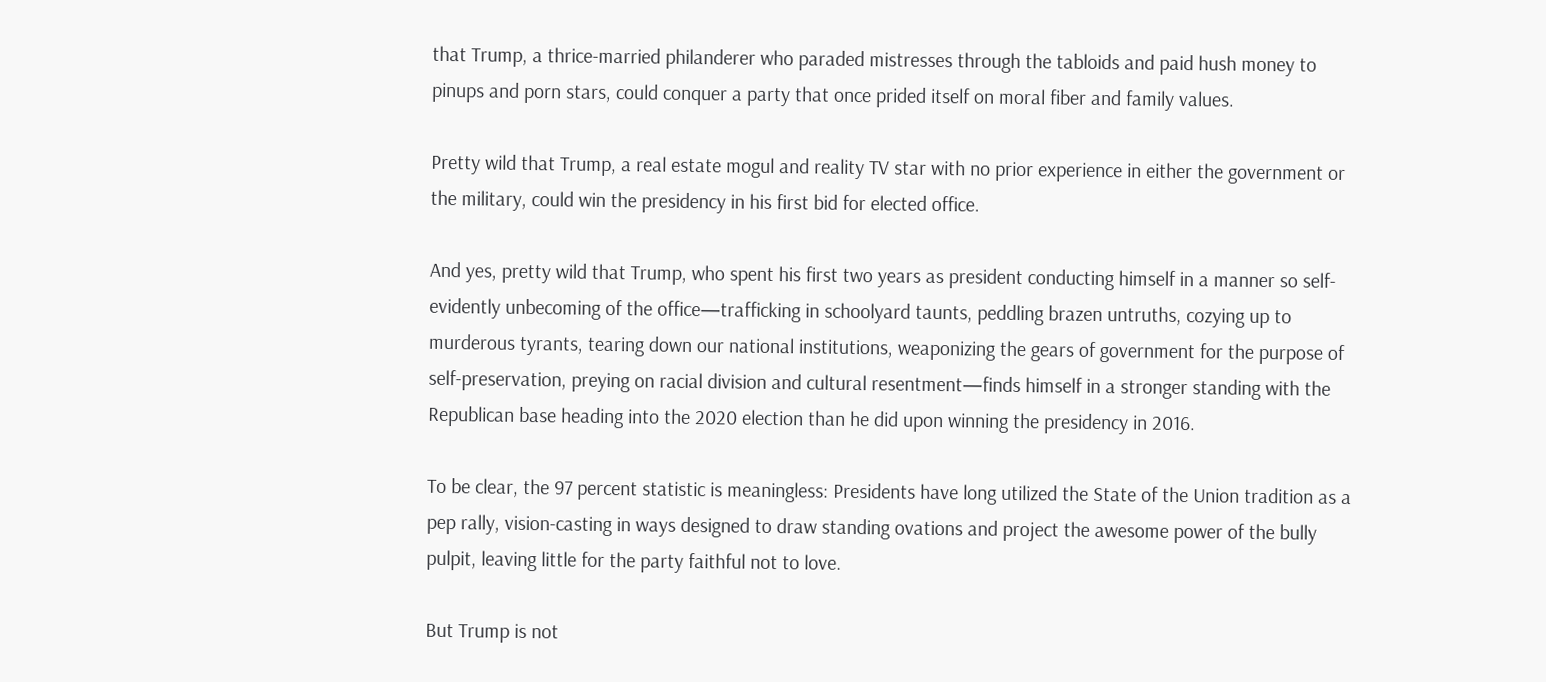that Trump, a thrice-married philanderer who paraded mistresses through the tabloids and paid hush money to pinups and porn stars, could conquer a party that once prided itself on moral fiber and family values.

Pretty wild that Trump, a real estate mogul and reality TV star with no prior experience in either the government or the military, could win the presidency in his first bid for elected office.

And yes, pretty wild that Trump, who spent his first two years as president conducting himself in a manner so self-evidently unbecoming of the office—trafficking in schoolyard taunts, peddling brazen untruths, cozying up to murderous tyrants, tearing down our national institutions, weaponizing the gears of government for the purpose of self-preservation, preying on racial division and cultural resentment—finds himself in a stronger standing with the Republican base heading into the 2020 election than he did upon winning the presidency in 2016.

To be clear, the 97 percent statistic is meaningless: Presidents have long utilized the State of the Union tradition as a pep rally, vision-casting in ways designed to draw standing ovations and project the awesome power of the bully pulpit, leaving little for the party faithful not to love.

But Trump is not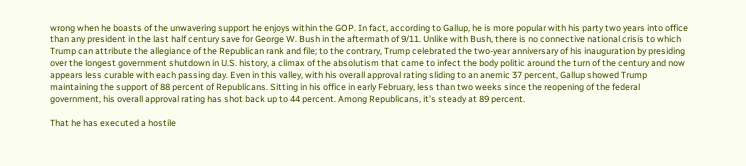wrong when he boasts of the unwavering support he enjoys within the GOP. In fact, according to Gallup, he is more popular with his party two years into office than any president in the last half century save for George W. Bush in the aftermath of 9/11. Unlike with Bush, there is no connective national crisis to which Trump can attribute the allegiance of the Republican rank and file; to the contrary, Trump celebrated the two-year anniversary of his inauguration by presiding over the longest government shutdown in U.S. history, a climax of the absolutism that came to infect the body politic around the turn of the century and now appears less curable with each passing day. Even in this valley, with his overall approval rating sliding to an anemic 37 percent, Gallup showed Trump maintaining the support of 88 percent of Republicans. Sitting in his office in early February, less than two weeks since the reopening of the federal government, his overall approval rating has shot back up to 44 percent. Among Republicans, it’s steady at 89 percent.

That he has executed a hostile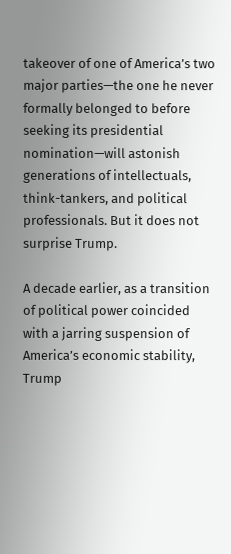takeover of one of America’s two major parties—the one he never formally belonged to before seeking its presidential nomination—will astonish generations of intellectuals, think-tankers, and political professionals. But it does not surprise Trump.

A decade earlier, as a transition of political power coincided with a jarring suspension of America’s economic stability, Trump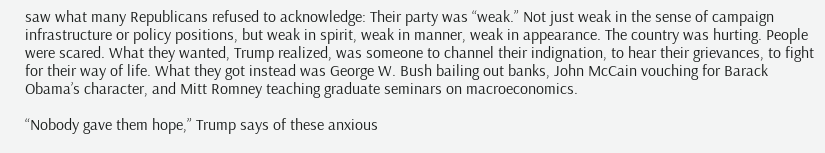saw what many Republicans refused to acknowledge: Their party was “weak.” Not just weak in the sense of campaign infrastructure or policy positions, but weak in spirit, weak in manner, weak in appearance. The country was hurting. People were scared. What they wanted, Trump realized, was someone to channel their indignation, to hear their grievances, to fight for their way of life. What they got instead was George W. Bush bailing out banks, John McCain vouching for Barack Obama’s character, and Mitt Romney teaching graduate seminars on macroeconomics.

“Nobody gave them hope,” Trump says of these anxious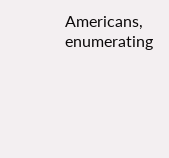Americans, enumerating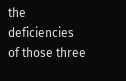the deficiencies of those three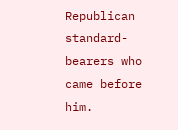Republican standard-bearers who came before him.